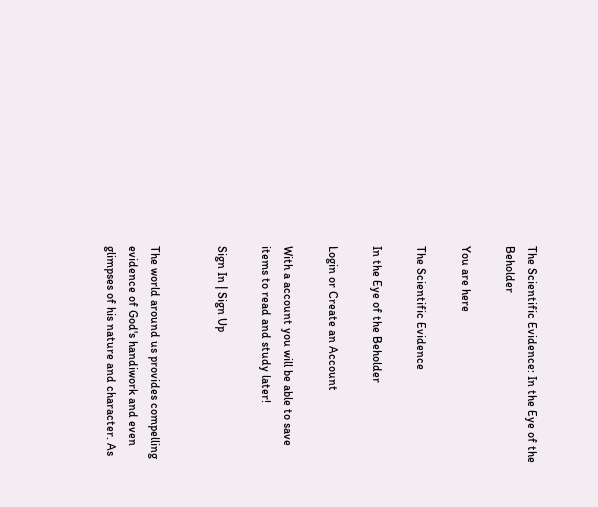The Scientific Evidence: In the Eye of the Beholder

You are here

The Scientific Evidence

In the Eye of the Beholder

Login or Create an Account

With a account you will be able to save items to read and study later!

Sign In | Sign Up


The world around us provides compelling evidence of God's handiwork and even glimpses of his nature and character. As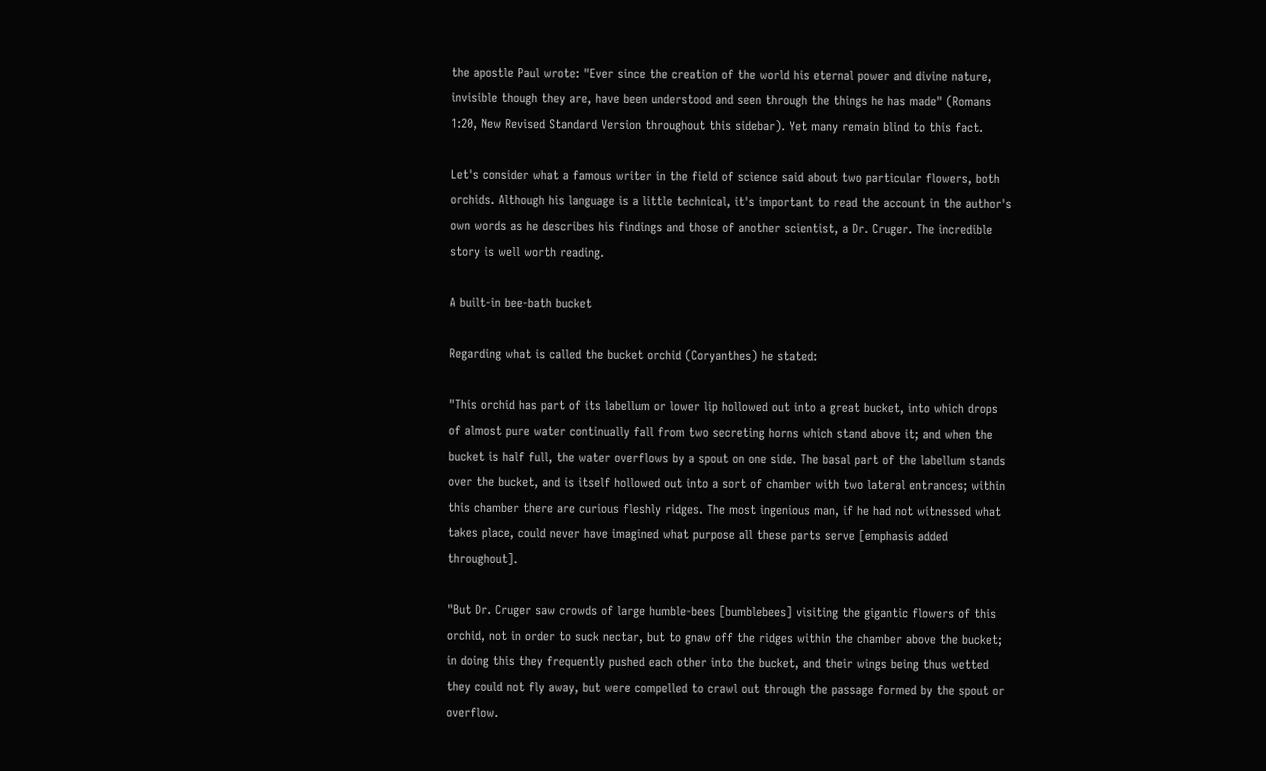the apostle Paul wrote: "Ever since the creation of the world his eternal power and divine nature, invisible though they are, have been understood and seen through the things he has made" (Romans 1:20, New Revised Standard Version throughout this sidebar). Yet many remain blind to this fact.

Let's consider what a famous writer in the field of science said about two particular flowers, both orchids. Although his language is a little technical, it's important to read the account in the author's own words as he describes his findings and those of another scientist, a Dr. Cruger. The incredible story is well worth reading.

A built-in bee-bath bucket

Regarding what is called the bucket orchid (Coryanthes) he stated:

"This orchid has part of its labellum or lower lip hollowed out into a great bucket, into which drops of almost pure water continually fall from two secreting horns which stand above it; and when the bucket is half full, the water overflows by a spout on one side. The basal part of the labellum stands over the bucket, and is itself hollowed out into a sort of chamber with two lateral entrances; within this chamber there are curious fleshly ridges. The most ingenious man, if he had not witnessed what takes place, could never have imagined what purpose all these parts serve [emphasis added throughout].

"But Dr. Cruger saw crowds of large humble-bees [bumblebees] visiting the gigantic flowers of this orchid, not in order to suck nectar, but to gnaw off the ridges within the chamber above the bucket; in doing this they frequently pushed each other into the bucket, and their wings being thus wetted they could not fly away, but were compelled to crawl out through the passage formed by the spout or overflow.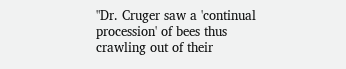"Dr. Cruger saw a 'continual procession' of bees thus crawling out of their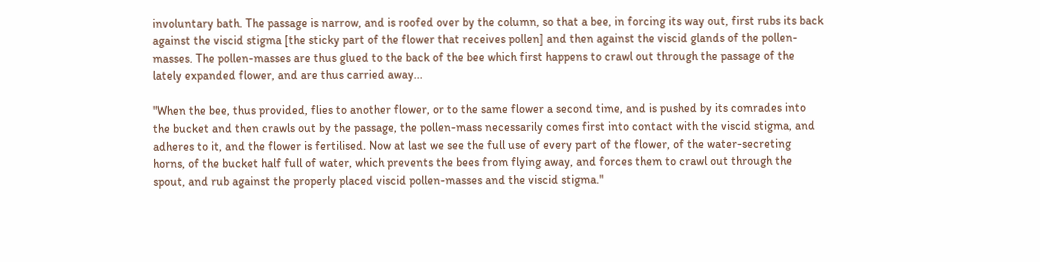involuntary bath. The passage is narrow, and is roofed over by the column, so that a bee, in forcing its way out, first rubs its back against the viscid stigma [the sticky part of the flower that receives pollen] and then against the viscid glands of the pollen-masses. The pollen-masses are thus glued to the back of the bee which first happens to crawl out through the passage of the lately expanded flower, and are thus carried away...

"When the bee, thus provided, flies to another flower, or to the same flower a second time, and is pushed by its comrades into the bucket and then crawls out by the passage, the pollen-mass necessarily comes first into contact with the viscid stigma, and adheres to it, and the flower is fertilised. Now at last we see the full use of every part of the flower, of the water-secreting horns, of the bucket half full of water, which prevents the bees from flying away, and forces them to crawl out through the spout, and rub against the properly placed viscid pollen-masses and the viscid stigma."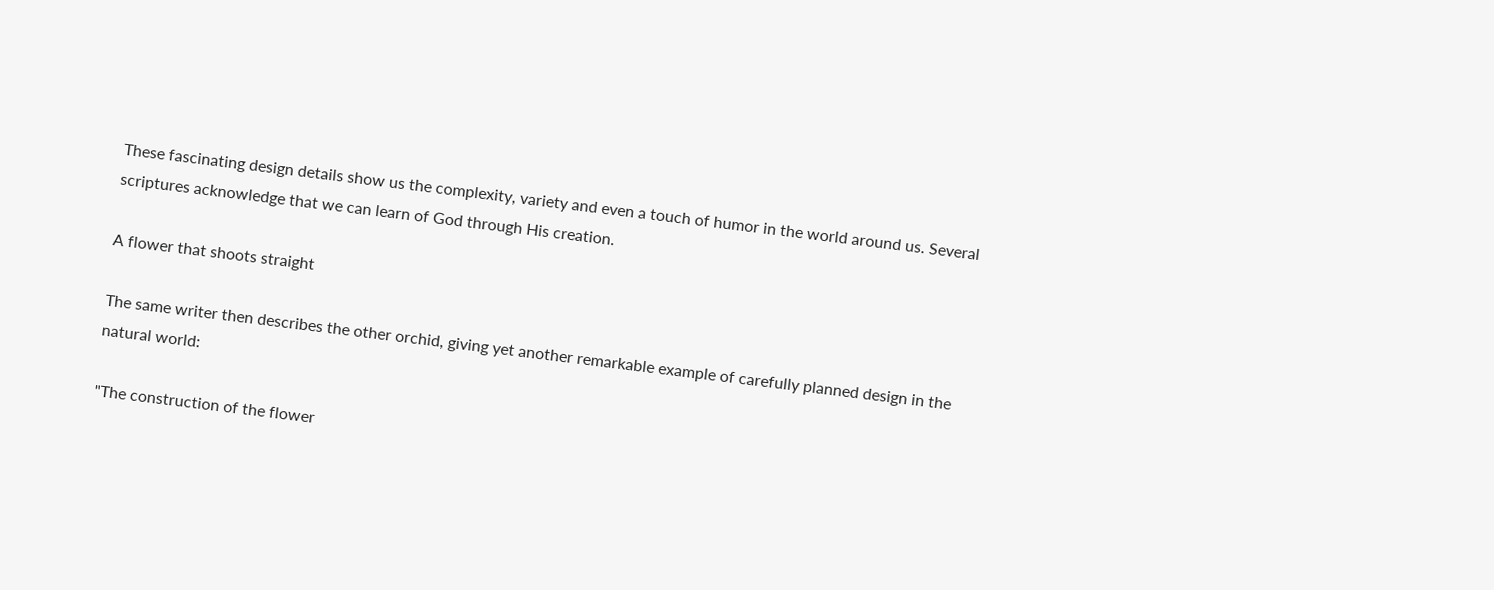These fascinating design details show us the complexity, variety and even a touch of humor in the world around us. Several scriptures acknowledge that we can learn of God through His creation.

A flower that shoots straight

The same writer then describes the other orchid, giving yet another remarkable example of carefully planned design in the natural world:

"The construction of the flower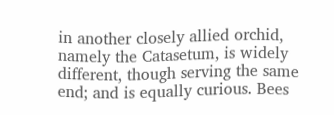in another closely allied orchid, namely the Catasetum, is widely different, though serving the same end; and is equally curious. Bees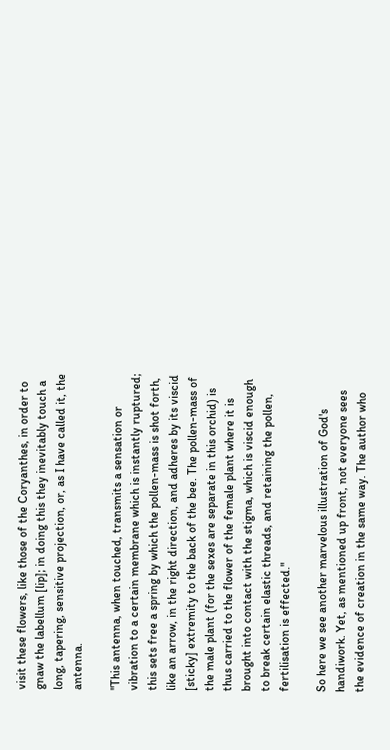visit these flowers, like those of the Coryanthes, in order to gnaw the labellum [lip]; in doing this they inevitably touch a long, tapering, sensitive projection, or, as I have called it, the antenna.

"This antenna, when touched, transmits a sensation or vibration to a certain membrane which is instantly ruptured; this sets free a spring by which the pollen-mass is shot forth, like an arrow, in the right direction, and adheres by its viscid [sticky] extremity to the back of the bee. The pollen-mass of the male plant (for the sexes are separate in this orchid) is thus carried to the flower of the female plant where it is brought into contact with the stigma, which is viscid enough to break certain elastic threads, and retaining the pollen, fertilisation is effected."

So here we see another marvelous illustration of God's handiwork. Yet, as mentioned up front, not everyone sees the evidence of creation in the same way. The author who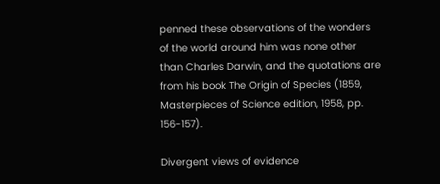penned these observations of the wonders of the world around him was none other than Charles Darwin, and the quotations are from his book The Origin of Species (1859, Masterpieces of Science edition, 1958, pp. 156-157).

Divergent views of evidence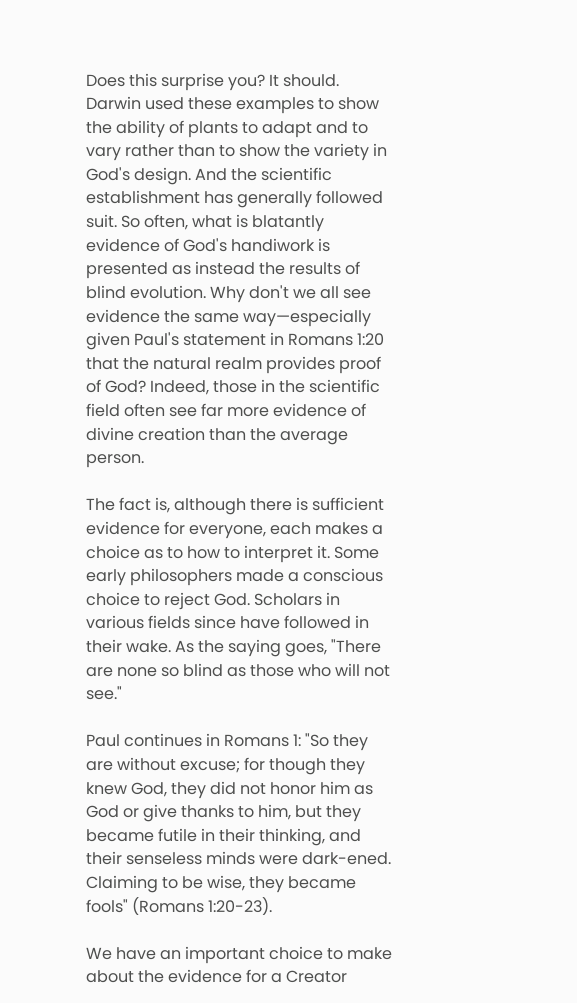Does this surprise you? It should. Darwin used these examples to show the ability of plants to adapt and to vary rather than to show the variety in God's design. And the scientific establishment has generally followed suit. So often, what is blatantly evidence of God's handiwork is presented as instead the results of blind evolution. Why don't we all see evidence the same way—especially given Paul's statement in Romans 1:20 that the natural realm provides proof of God? Indeed, those in the scientific field often see far more evidence of divine creation than the average person.

The fact is, although there is sufficient evidence for everyone, each makes a choice as to how to interpret it. Some early philosophers made a conscious choice to reject God. Scholars in various fields since have followed in their wake. As the saying goes, "There are none so blind as those who will not see."

Paul continues in Romans 1: "So they are without excuse; for though they knew God, they did not honor him as God or give thanks to him, but they became futile in their thinking, and their senseless minds were dark-ened. Claiming to be wise, they became fools" (Romans 1:20-23).

We have an important choice to make about the evidence for a Creator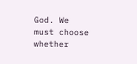God. We must choose whether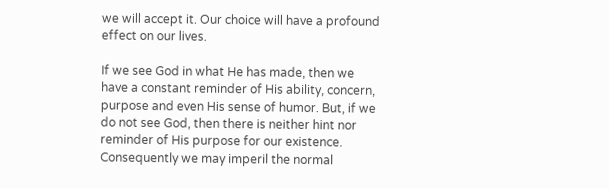we will accept it. Our choice will have a profound effect on our lives.

If we see God in what He has made, then we have a constant reminder of His ability, concern, purpose and even His sense of humor. But, if we do not see God, then there is neither hint nor reminder of His purpose for our existence. Consequently we may imperil the normal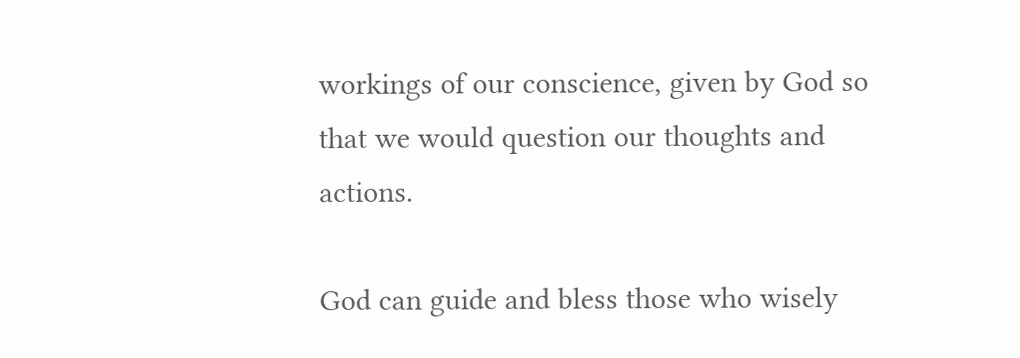workings of our conscience, given by God so that we would question our thoughts and actions.

God can guide and bless those who wisely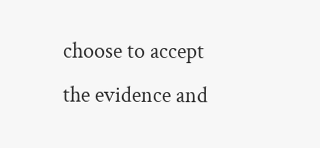choose to accept the evidence and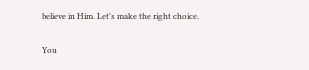believe in Him. Let's make the right choice.

You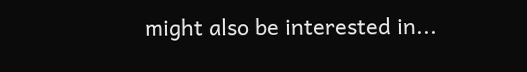might also be interested in...